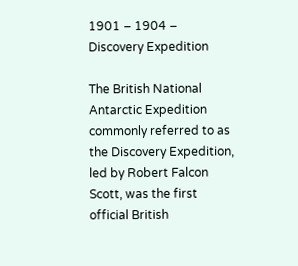1901 – 1904 – Discovery Expedition

The British National Antarctic Expedition commonly referred to as the Discovery Expedition, led by Robert Falcon Scott, was the first official British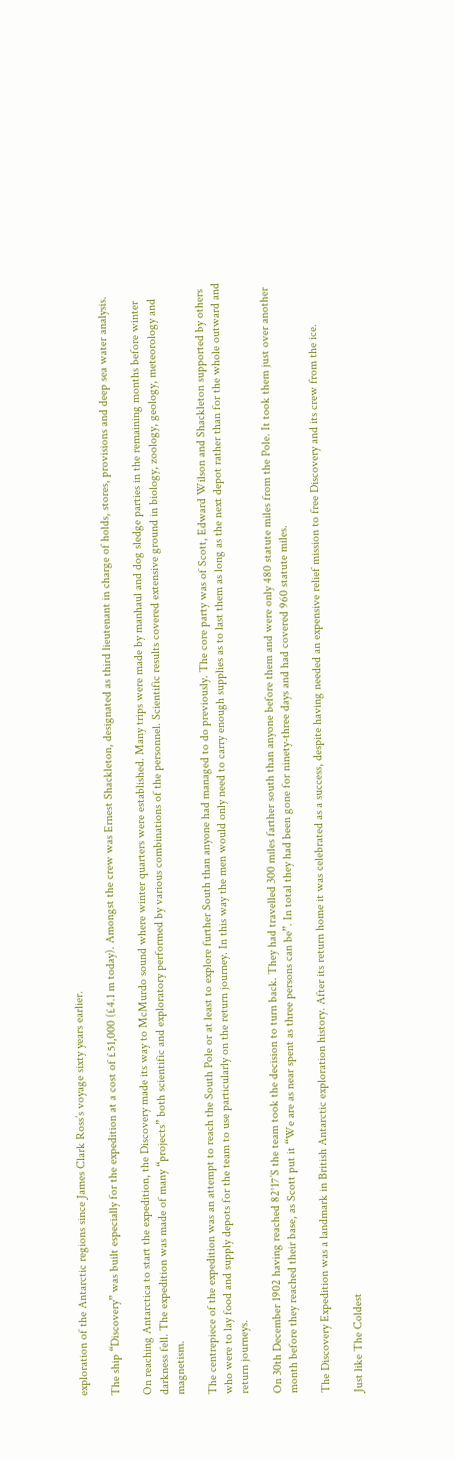exploration of the Antarctic regions since James Clark Ross’s voyage sixty years earlier.

The ship “Discovery” was built especially for the expedition at a cost of £51,000 (£4.1 m today). Amongst the crew was Ernest Shackleton, designated as third lieutenant in charge of holds, stores, provisions and deep sea water analysis.

On reaching Antarctica to start the expedition, the Discovery made its way to McMurdo sound where winter quarters were established. Many trips were made by manhaul and dog sledge parties in the remaining months before winter darkness fell. The expedition was made of many “projects” both scientific and exploratory performed by various combinations of the personnel. Scientific results covered extensive ground in biology, zoology, geology, meteorology and magnetism.

The centrepiece of the expedition was an attempt to reach the South Pole or at least to explore further South than anyone had managed to do previously. The core party was of Scott, Edward Wilson and Shackleton supported by others who were to lay food and supply depots for the team to use particularly on the return journey. In this way the men would only need to carry enough supplies as to last them as long as the next depot rather than for the whole outward and return journeys.

On 30th December 1902 having reached 82°17’S the team took the decision to turn back. They had travelled 300 miles farther south than anyone before them and were only 480 statute miles from the Pole. It took them just over another month before they reached their base, as Scott put it “We are as near spent as three persons can be”. In total they had been gone for ninety-three days and had covered 960 statute miles.

The Discovery Expedition was a landmark in British Antarctic exploration history. After its return home it was celebrated as a success, despite having needed an expensive relief mission to free Discovery and its crew from the ice.

Just like The Coldest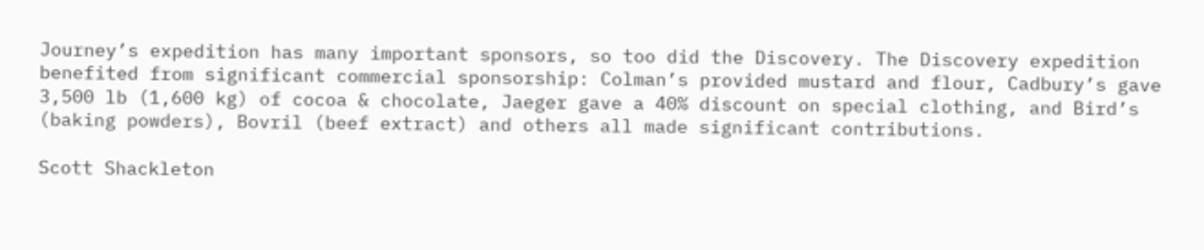Journey’s expedition has many important sponsors, so too did the Discovery. The Discovery expedition benefited from significant commercial sponsorship: Colman’s provided mustard and flour, Cadbury’s gave 3,500 lb (1,600 kg) of cocoa & chocolate, Jaeger gave a 40% discount on special clothing, and Bird’s (baking powders), Bovril (beef extract) and others all made significant contributions.

Scott Shackleton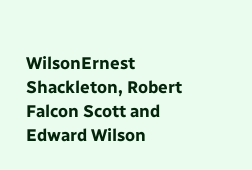WilsonErnest Shackleton, Robert Falcon Scott and Edward Wilson